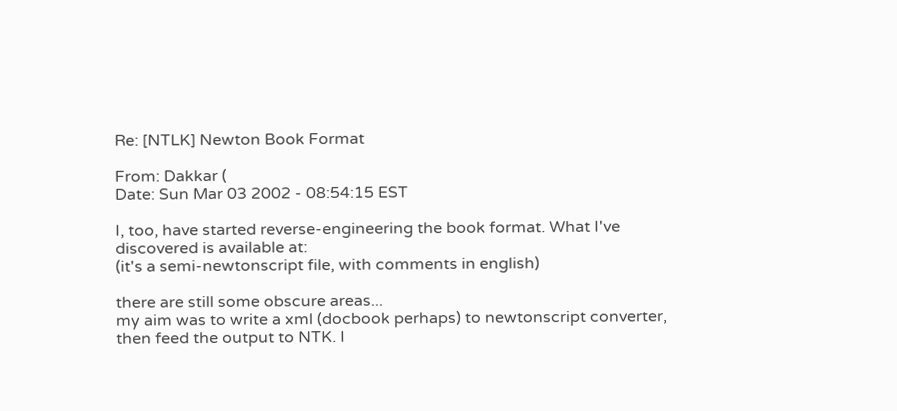Re: [NTLK] Newton Book Format

From: Dakkar (
Date: Sun Mar 03 2002 - 08:54:15 EST

I, too, have started reverse-engineering the book format. What I've
discovered is available at:
(it's a semi-newtonscript file, with comments in english)

there are still some obscure areas...
my aim was to write a xml (docbook perhaps) to newtonscript converter,
then feed the output to NTK. I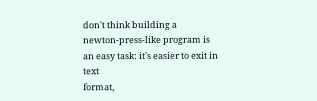don't think building a
newton-press-like program is an easy task: it's easier to exit in text
format,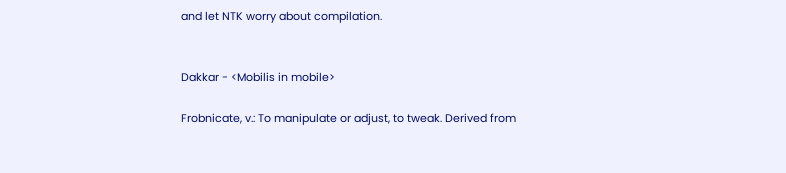and let NTK worry about compilation.


Dakkar - <Mobilis in mobile>

Frobnicate, v.: To manipulate or adjust, to tweak. Derived from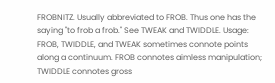FROBNITZ. Usually abbreviated to FROB. Thus one has the saying "to frob a frob." See TWEAK and TWIDDLE. Usage: FROB, TWIDDLE, and TWEAK sometimes connote points along a continuum. FROB connotes aimless manipulation; TWIDDLE connotes gross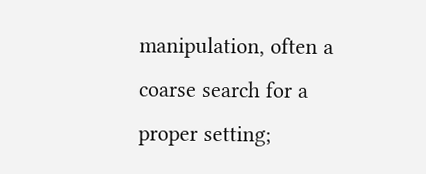manipulation, often a coarse search for a proper setting;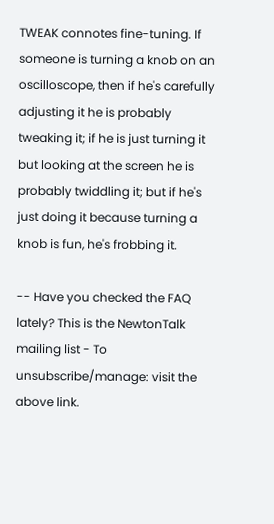TWEAK connotes fine-tuning. If someone is turning a knob on an oscilloscope, then if he's carefully adjusting it he is probably tweaking it; if he is just turning it but looking at the screen he is probably twiddling it; but if he's just doing it because turning a knob is fun, he's frobbing it.

-- Have you checked the FAQ lately? This is the NewtonTalk mailing list - To unsubscribe/manage: visit the above link.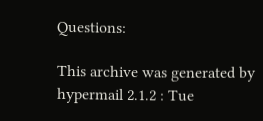Questions:

This archive was generated by hypermail 2.1.2 : Tue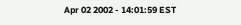Apr 02 2002 - 14:01:59 EST